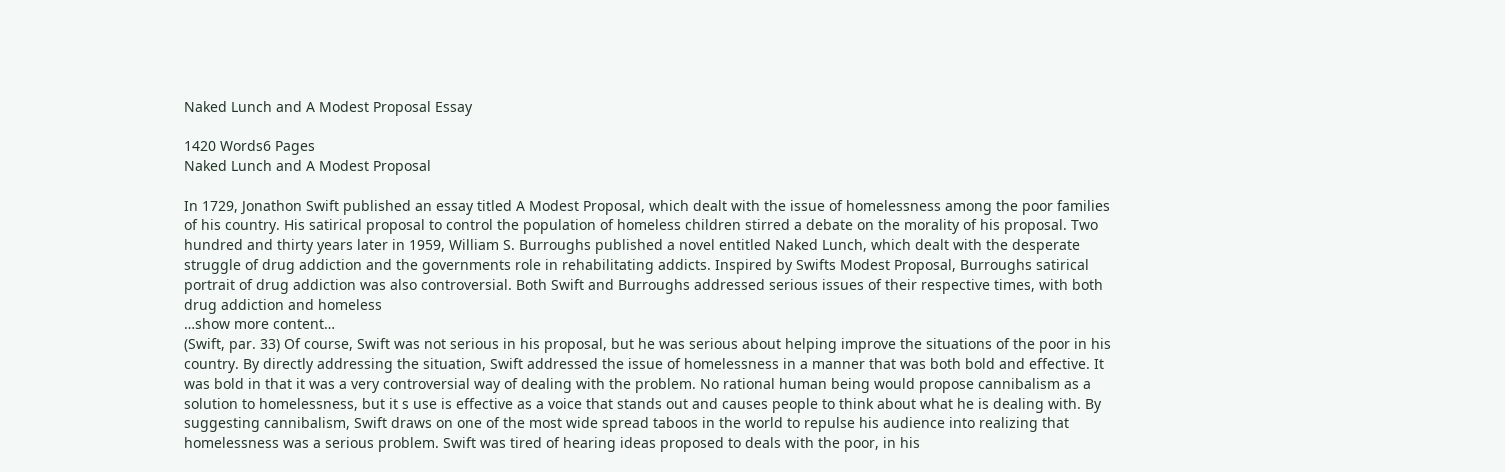Naked Lunch and A Modest Proposal Essay

1420 Words6 Pages
Naked Lunch and A Modest Proposal

In 1729, Jonathon Swift published an essay titled A Modest Proposal, which dealt with the issue of homelessness among the poor families of his country. His satirical proposal to control the population of homeless children stirred a debate on the morality of his proposal. Two hundred and thirty years later in 1959, William S. Burroughs published a novel entitled Naked Lunch, which dealt with the desperate struggle of drug addiction and the governments role in rehabilitating addicts. Inspired by Swifts Modest Proposal, Burroughs satirical portrait of drug addiction was also controversial. Both Swift and Burroughs addressed serious issues of their respective times, with both drug addiction and homeless
…show more content…
(Swift, par. 33) Of course, Swift was not serious in his proposal, but he was serious about helping improve the situations of the poor in his country. By directly addressing the situation, Swift addressed the issue of homelessness in a manner that was both bold and effective. It was bold in that it was a very controversial way of dealing with the problem. No rational human being would propose cannibalism as a solution to homelessness, but it s use is effective as a voice that stands out and causes people to think about what he is dealing with. By suggesting cannibalism, Swift draws on one of the most wide spread taboos in the world to repulse his audience into realizing that homelessness was a serious problem. Swift was tired of hearing ideas proposed to deals with the poor, in his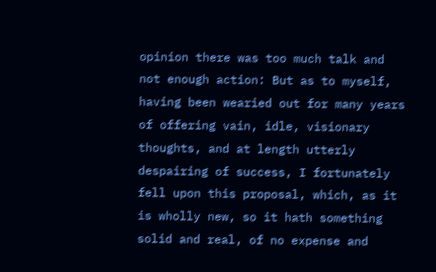opinion there was too much talk and not enough action: But as to myself, having been wearied out for many years of offering vain, idle, visionary thoughts, and at length utterly despairing of success, I fortunately fell upon this proposal, which, as it is wholly new, so it hath something solid and real, of no expense and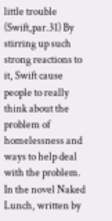little trouble (Swift,par.31) By stirring up such strong reactions to it, Swift cause people to really think about the problem of homelessness and ways to help deal with the problem. In the novel Naked Lunch, written by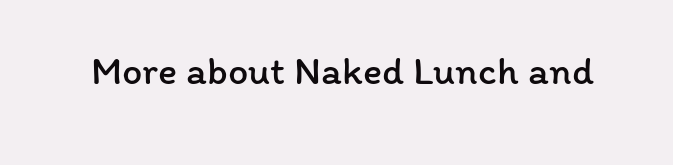More about Naked Lunch and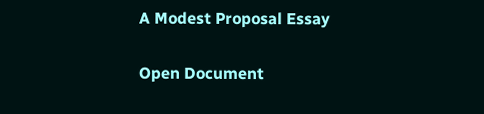A Modest Proposal Essay

Open Document